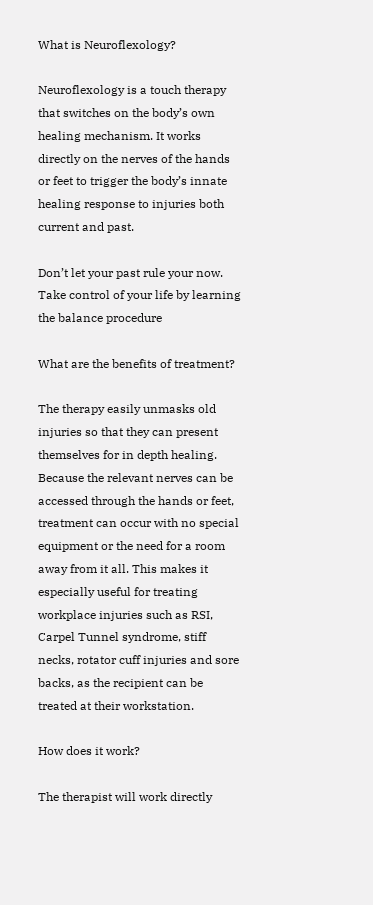What is Neuroflexology?

Neuroflexology is a touch therapy that switches on the body’s own healing mechanism. It works directly on the nerves of the hands or feet to trigger the body’s innate healing response to injuries both current and past.

Don’t let your past rule your now.  Take control of your life by learning the balance procedure

What are the benefits of treatment?

The therapy easily unmasks old injuries so that they can present themselves for in depth healing. Because the relevant nerves can be accessed through the hands or feet, treatment can occur with no special equipment or the need for a room away from it all. This makes it especially useful for treating workplace injuries such as RSI, Carpel Tunnel syndrome, stiff necks, rotator cuff injuries and sore backs, as the recipient can be treated at their workstation.

How does it work?

The therapist will work directly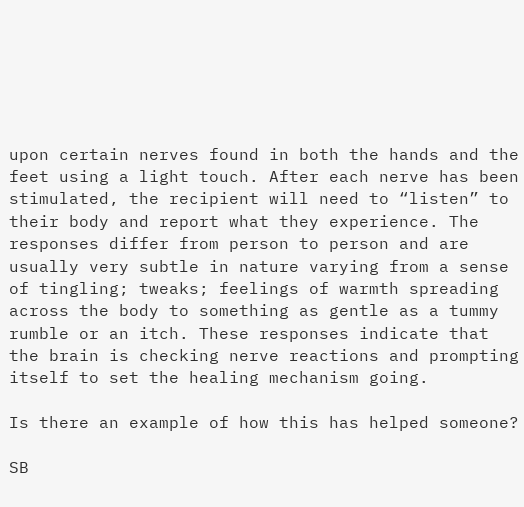upon certain nerves found in both the hands and the feet using a light touch. After each nerve has been stimulated, the recipient will need to “listen” to their body and report what they experience. The responses differ from person to person and are usually very subtle in nature varying from a sense of tingling; tweaks; feelings of warmth spreading across the body to something as gentle as a tummy rumble or an itch. These responses indicate that the brain is checking nerve reactions and prompting itself to set the healing mechanism going.

Is there an example of how this has helped someone?

SB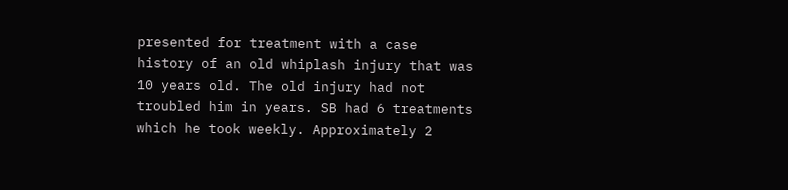presented for treatment with a case history of an old whiplash injury that was 10 years old. The old injury had not troubled him in years. SB had 6 treatments which he took weekly. Approximately 2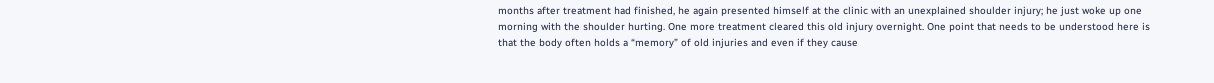months after treatment had finished, he again presented himself at the clinic with an unexplained shoulder injury; he just woke up one morning with the shoulder hurting. One more treatment cleared this old injury overnight. One point that needs to be understood here is that the body often holds a “memory” of old injuries and even if they cause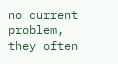no current problem, they often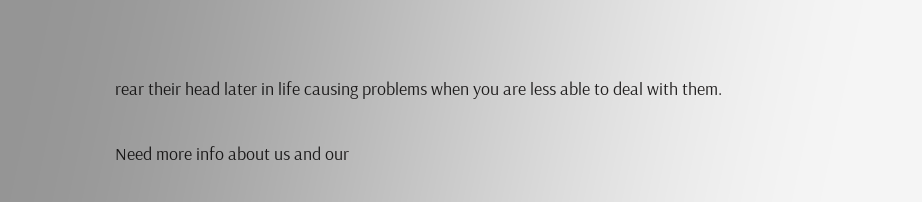rear their head later in life causing problems when you are less able to deal with them.

Need more info about us and our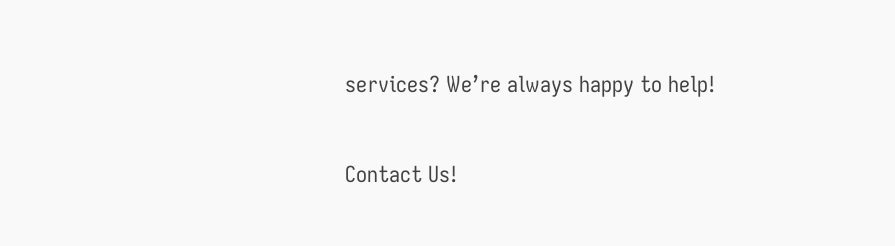services? We’re always happy to help!

Contact Us!